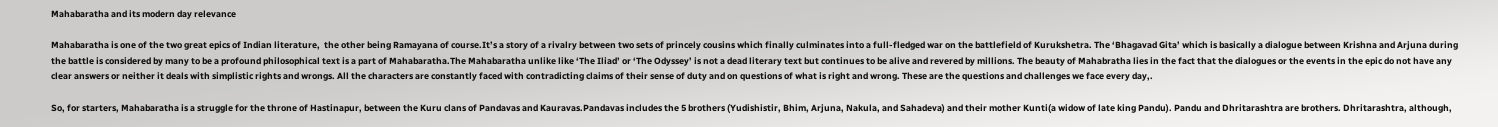Mahabaratha and its modern day relevance

Mahabaratha is one of the two great epics of Indian literature,  the other being Ramayana of course.It’s a story of a rivalry between two sets of princely cousins which finally culminates into a full-fledged war on the battlefield of Kurukshetra. The ‘Bhagavad Gita’ which is basically a dialogue between Krishna and Arjuna during the battle is considered by many to be a profound philosophical text is a part of Mahabaratha.The Mahabaratha unlike like ‘The Iliad’ or ‘The Odyssey’ is not a dead literary text but continues to be alive and revered by millions. The beauty of Mahabratha lies in the fact that the dialogues or the events in the epic do not have any clear answers or neither it deals with simplistic rights and wrongs. All the characters are constantly faced with contradicting claims of their sense of duty and on questions of what is right and wrong. These are the questions and challenges we face every day,.

So, for starters, Mahabaratha is a struggle for the throne of Hastinapur, between the Kuru clans of Pandavas and Kauravas.Pandavas includes the 5 brothers (Yudishistir, Bhim, Arjuna, Nakula, and Sahadeva) and their mother Kunti(a widow of late king Pandu). Pandu and Dhritarashtra are brothers. Dhritarashtra, although,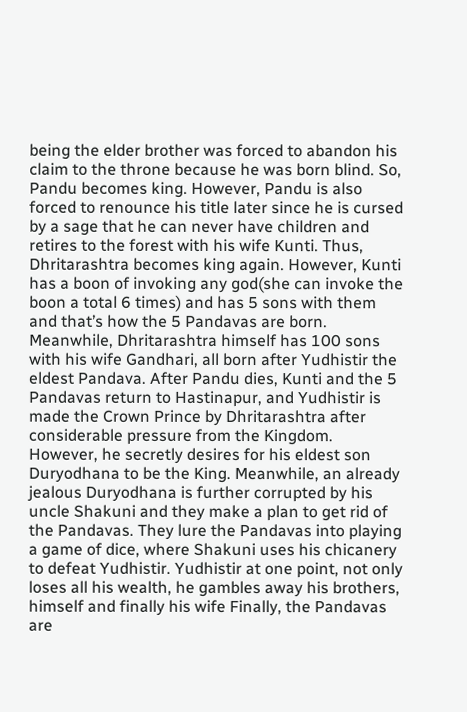being the elder brother was forced to abandon his claim to the throne because he was born blind. So, Pandu becomes king. However, Pandu is also forced to renounce his title later since he is cursed by a sage that he can never have children and retires to the forest with his wife Kunti. Thus, Dhritarashtra becomes king again. However, Kunti has a boon of invoking any god(she can invoke the boon a total 6 times) and has 5 sons with them and that’s how the 5 Pandavas are born. Meanwhile, Dhritarashtra himself has 100 sons with his wife Gandhari, all born after Yudhistir the eldest Pandava. After Pandu dies, Kunti and the 5 Pandavas return to Hastinapur, and Yudhistir is made the Crown Prince by Dhritarashtra after considerable pressure from the Kingdom. However, he secretly desires for his eldest son Duryodhana to be the King. Meanwhile, an already jealous Duryodhana is further corrupted by his uncle Shakuni and they make a plan to get rid of the Pandavas. They lure the Pandavas into playing a game of dice, where Shakuni uses his chicanery to defeat Yudhistir. Yudhistir at one point, not only loses all his wealth, he gambles away his brothers, himself and finally his wife Finally, the Pandavas are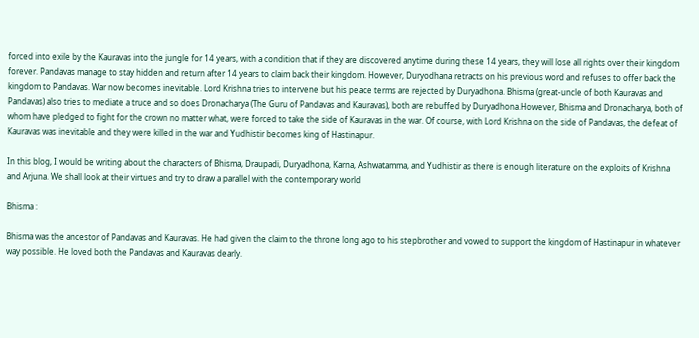forced into exile by the Kauravas into the jungle for 14 years, with a condition that if they are discovered anytime during these 14 years, they will lose all rights over their kingdom forever. Pandavas manage to stay hidden and return after 14 years to claim back their kingdom. However, Duryodhana retracts on his previous word and refuses to offer back the kingdom to Pandavas. War now becomes inevitable. Lord Krishna tries to intervene but his peace terms are rejected by Duryadhona. Bhisma (great-uncle of both Kauravas and Pandavas) also tries to mediate a truce and so does Dronacharya (The Guru of Pandavas and Kauravas), both are rebuffed by Duryadhona.However, Bhisma and Dronacharya, both of whom have pledged to fight for the crown no matter what, were forced to take the side of Kauravas in the war. Of course, with Lord Krishna on the side of Pandavas, the defeat of Kauravas was inevitable and they were killed in the war and Yudhistir becomes king of Hastinapur.

In this blog, I would be writing about the characters of Bhisma, Draupadi, Duryadhona, Karna, Ashwatamma, and Yudhistir as there is enough literature on the exploits of Krishna and Arjuna. We shall look at their virtues and try to draw a parallel with the contemporary world

Bhisma :

Bhisma was the ancestor of Pandavas and Kauravas. He had given the claim to the throne long ago to his stepbrother and vowed to support the kingdom of Hastinapur in whatever way possible. He loved both the Pandavas and Kauravas dearly.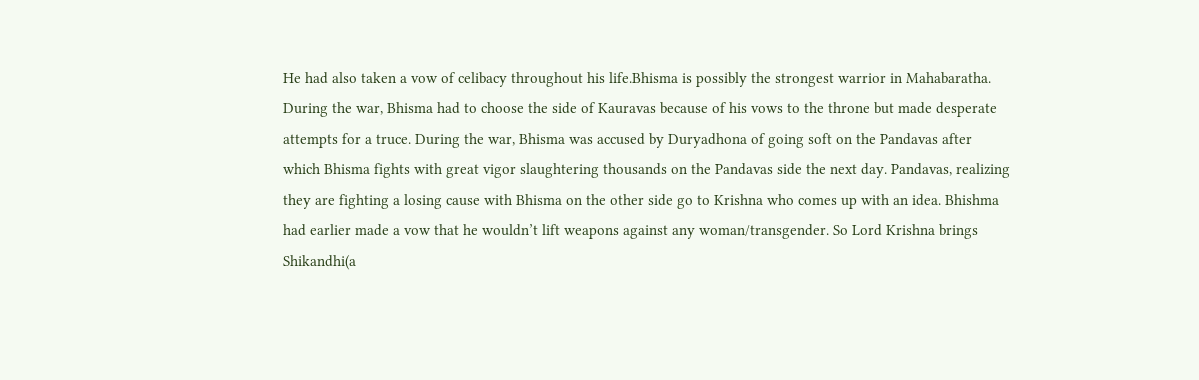He had also taken a vow of celibacy throughout his life.Bhisma is possibly the strongest warrior in Mahabaratha. During the war, Bhisma had to choose the side of Kauravas because of his vows to the throne but made desperate attempts for a truce. During the war, Bhisma was accused by Duryadhona of going soft on the Pandavas after which Bhisma fights with great vigor slaughtering thousands on the Pandavas side the next day. Pandavas, realizing they are fighting a losing cause with Bhisma on the other side go to Krishna who comes up with an idea. Bhishma had earlier made a vow that he wouldn’t lift weapons against any woman/transgender. So Lord Krishna brings Shikandhi(a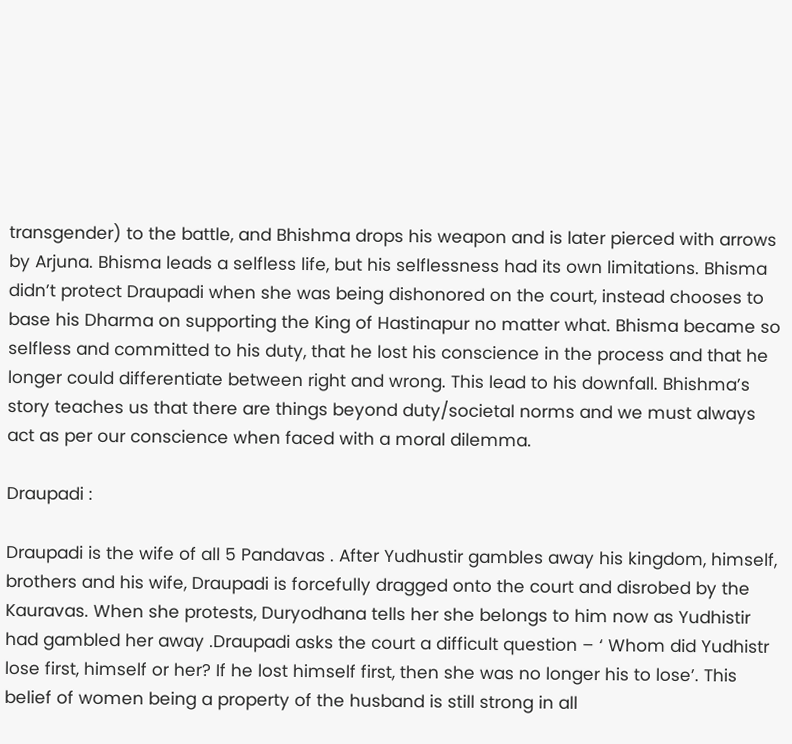transgender) to the battle, and Bhishma drops his weapon and is later pierced with arrows by Arjuna. Bhisma leads a selfless life, but his selflessness had its own limitations. Bhisma didn’t protect Draupadi when she was being dishonored on the court, instead chooses to base his Dharma on supporting the King of Hastinapur no matter what. Bhisma became so selfless and committed to his duty, that he lost his conscience in the process and that he longer could differentiate between right and wrong. This lead to his downfall. Bhishma’s story teaches us that there are things beyond duty/societal norms and we must always act as per our conscience when faced with a moral dilemma.

Draupadi :

Draupadi is the wife of all 5 Pandavas . After Yudhustir gambles away his kingdom, himself, brothers and his wife, Draupadi is forcefully dragged onto the court and disrobed by the Kauravas. When she protests, Duryodhana tells her she belongs to him now as Yudhistir had gambled her away .Draupadi asks the court a difficult question – ‘ Whom did Yudhistr lose first, himself or her? If he lost himself first, then she was no longer his to lose’. This belief of women being a property of the husband is still strong in all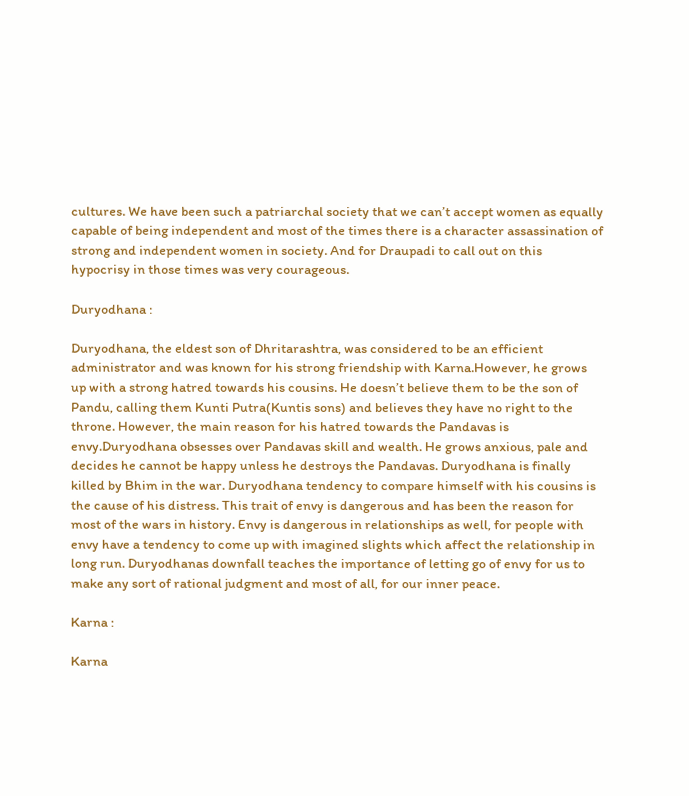cultures. We have been such a patriarchal society that we can’t accept women as equally capable of being independent and most of the times there is a character assassination of strong and independent women in society. And for Draupadi to call out on this hypocrisy in those times was very courageous.

Duryodhana :

Duryodhana, the eldest son of Dhritarashtra, was considered to be an efficient administrator and was known for his strong friendship with Karna.However, he grows up with a strong hatred towards his cousins. He doesn’t believe them to be the son of Pandu, calling them Kunti Putra(Kuntis sons) and believes they have no right to the throne. However, the main reason for his hatred towards the Pandavas is envy.Duryodhana obsesses over Pandavas skill and wealth. He grows anxious, pale and decides he cannot be happy unless he destroys the Pandavas. Duryodhana is finally killed by Bhim in the war. Duryodhana tendency to compare himself with his cousins is the cause of his distress. This trait of envy is dangerous and has been the reason for most of the wars in history. Envy is dangerous in relationships as well, for people with envy have a tendency to come up with imagined slights which affect the relationship in long run. Duryodhanas downfall teaches the importance of letting go of envy for us to make any sort of rational judgment and most of all, for our inner peace.

Karna :

Karna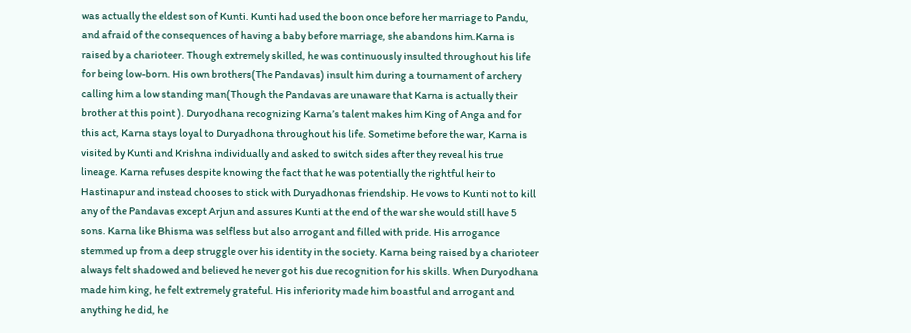was actually the eldest son of Kunti. Kunti had used the boon once before her marriage to Pandu, and afraid of the consequences of having a baby before marriage, she abandons him.Karna is raised by a charioteer. Though extremely skilled, he was continuously insulted throughout his life for being low-born. His own brothers(The Pandavas) insult him during a tournament of archery calling him a low standing man(Though the Pandavas are unaware that Karna is actually their brother at this point ). Duryodhana recognizing Karna’s talent makes him King of Anga and for this act, Karna stays loyal to Duryadhona throughout his life. Sometime before the war, Karna is visited by Kunti and Krishna individually and asked to switch sides after they reveal his true lineage. Karna refuses despite knowing the fact that he was potentially the rightful heir to Hastinapur and instead chooses to stick with Duryadhonas friendship. He vows to Kunti not to kill any of the Pandavas except Arjun and assures Kunti at the end of the war she would still have 5 sons. Karna like Bhisma was selfless but also arrogant and filled with pride. His arrogance stemmed up from a deep struggle over his identity in the society. Karna being raised by a charioteer always felt shadowed and believed he never got his due recognition for his skills. When Duryodhana made him king, he felt extremely grateful. His inferiority made him boastful and arrogant and anything he did, he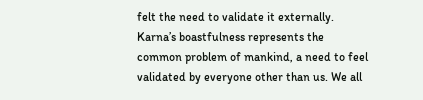felt the need to validate it externally. Karna’s boastfulness represents the common problem of mankind, a need to feel validated by everyone other than us. We all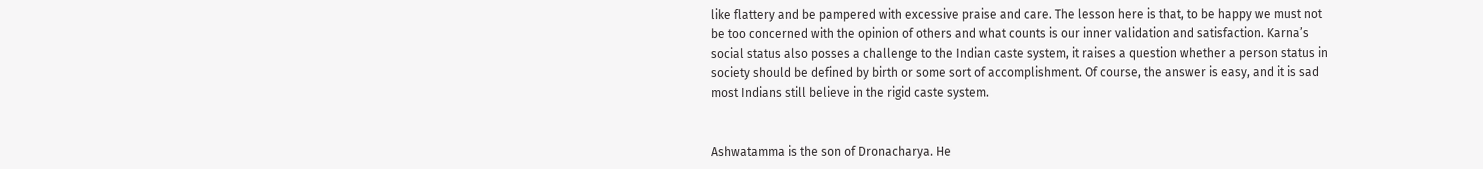like flattery and be pampered with excessive praise and care. The lesson here is that, to be happy we must not be too concerned with the opinion of others and what counts is our inner validation and satisfaction. Karna’s social status also posses a challenge to the Indian caste system, it raises a question whether a person status in society should be defined by birth or some sort of accomplishment. Of course, the answer is easy, and it is sad most Indians still believe in the rigid caste system.


Ashwatamma is the son of Dronacharya. He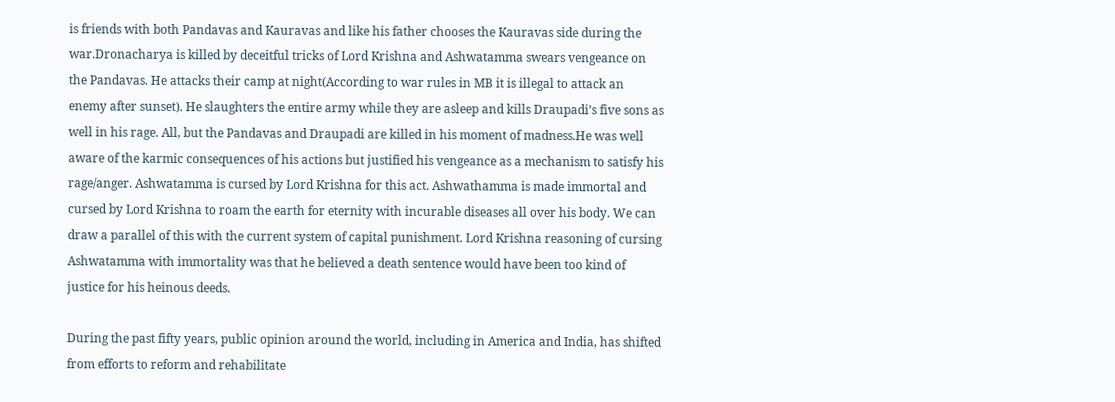is friends with both Pandavas and Kauravas and like his father chooses the Kauravas side during the war.Dronacharya is killed by deceitful tricks of Lord Krishna and Ashwatamma swears vengeance on the Pandavas. He attacks their camp at night(According to war rules in MB it is illegal to attack an enemy after sunset). He slaughters the entire army while they are asleep and kills Draupadi’s five sons as well in his rage. All, but the Pandavas and Draupadi are killed in his moment of madness.He was well aware of the karmic consequences of his actions but justified his vengeance as a mechanism to satisfy his rage/anger. Ashwatamma is cursed by Lord Krishna for this act. Ashwathamma is made immortal and cursed by Lord Krishna to roam the earth for eternity with incurable diseases all over his body. We can draw a parallel of this with the current system of capital punishment. Lord Krishna reasoning of cursing Ashwatamma with immortality was that he believed a death sentence would have been too kind of justice for his heinous deeds.

During the past fifty years, public opinion around the world, including in America and India, has shifted from efforts to reform and rehabilitate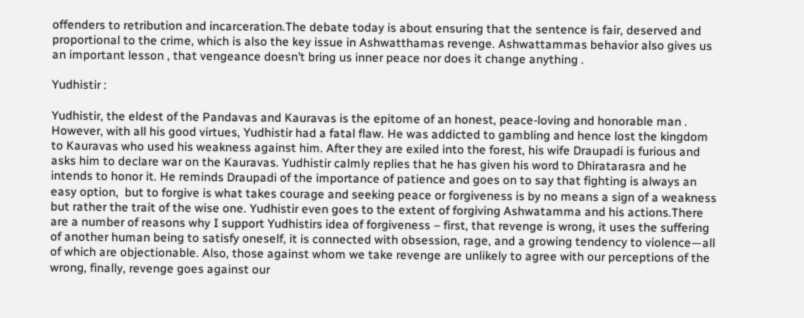offenders to retribution and incarceration.The debate today is about ensuring that the sentence is fair, deserved and proportional to the crime, which is also the key issue in Ashwatthamas revenge. Ashwattammas behavior also gives us an important lesson , that vengeance doesn’t bring us inner peace nor does it change anything .

Yudhistir :

Yudhistir, the eldest of the Pandavas and Kauravas is the epitome of an honest, peace-loving and honorable man . However, with all his good virtues, Yudhistir had a fatal flaw. He was addicted to gambling and hence lost the kingdom to Kauravas who used his weakness against him. After they are exiled into the forest, his wife Draupadi is furious and asks him to declare war on the Kauravas. Yudhistir calmly replies that he has given his word to Dhiratarasra and he intends to honor it. He reminds Draupadi of the importance of patience and goes on to say that fighting is always an easy option,  but to forgive is what takes courage and seeking peace or forgiveness is by no means a sign of a weakness but rather the trait of the wise one. Yudhistir even goes to the extent of forgiving Ashwatamma and his actions.There are a number of reasons why I support Yudhistirs idea of forgiveness – first, that revenge is wrong, it uses the suffering of another human being to satisfy oneself, it is connected with obsession, rage, and a growing tendency to violence—all of which are objectionable. Also, those against whom we take revenge are unlikely to agree with our perceptions of the wrong, finally, revenge goes against our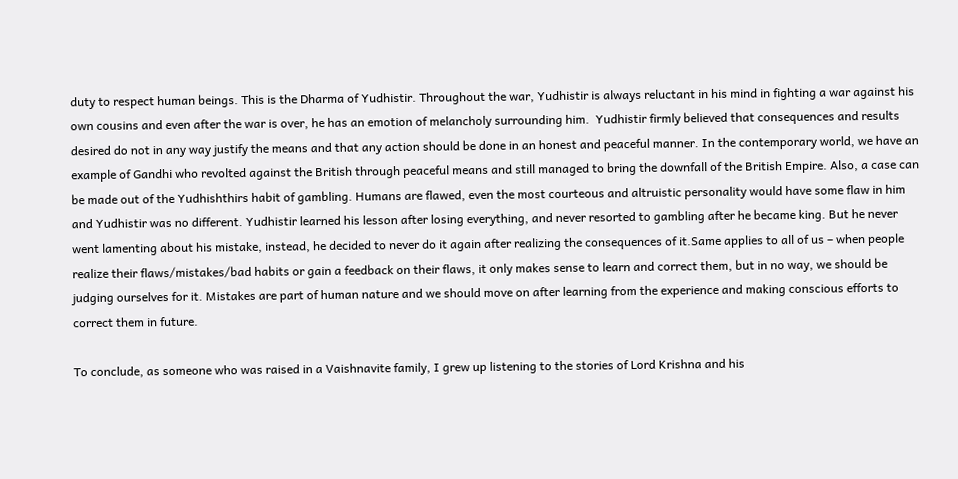duty to respect human beings. This is the Dharma of Yudhistir. Throughout the war, Yudhistir is always reluctant in his mind in fighting a war against his own cousins and even after the war is over, he has an emotion of melancholy surrounding him.  Yudhistir firmly believed that consequences and results desired do not in any way justify the means and that any action should be done in an honest and peaceful manner. In the contemporary world, we have an example of Gandhi who revolted against the British through peaceful means and still managed to bring the downfall of the British Empire. Also, a case can be made out of the Yudhishthirs habit of gambling. Humans are flawed, even the most courteous and altruistic personality would have some flaw in him and Yudhistir was no different. Yudhistir learned his lesson after losing everything, and never resorted to gambling after he became king. But he never went lamenting about his mistake, instead, he decided to never do it again after realizing the consequences of it.Same applies to all of us – when people realize their flaws/mistakes/bad habits or gain a feedback on their flaws, it only makes sense to learn and correct them, but in no way, we should be judging ourselves for it. Mistakes are part of human nature and we should move on after learning from the experience and making conscious efforts to correct them in future.

To conclude, as someone who was raised in a Vaishnavite family, I grew up listening to the stories of Lord Krishna and his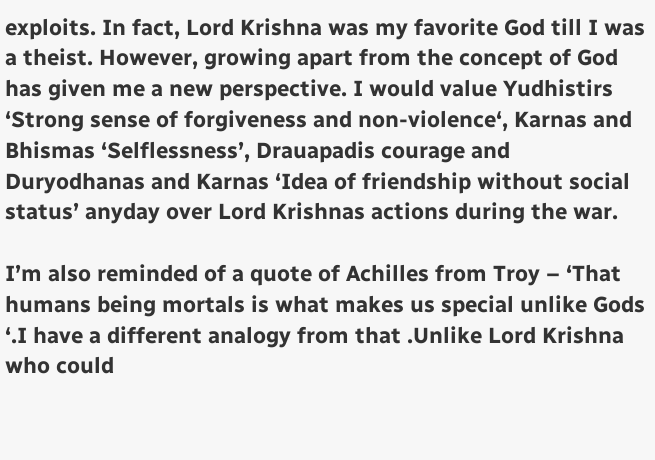exploits. In fact, Lord Krishna was my favorite God till I was a theist. However, growing apart from the concept of God has given me a new perspective. I would value Yudhistirs ‘Strong sense of forgiveness and non-violence‘, Karnas and Bhismas ‘Selflessness’, Drauapadis courage and Duryodhanas and Karnas ‘Idea of friendship without social status’ anyday over Lord Krishnas actions during the war.

I’m also reminded of a quote of Achilles from Troy – ‘That humans being mortals is what makes us special unlike Gods ‘.I have a different analogy from that .Unlike Lord Krishna who could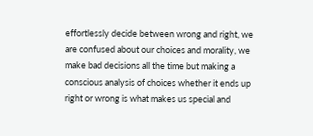effortlessly decide between wrong and right, we are confused about our choices and morality, we make bad decisions all the time but making a conscious analysis of choices whether it ends up right or wrong is what makes us special and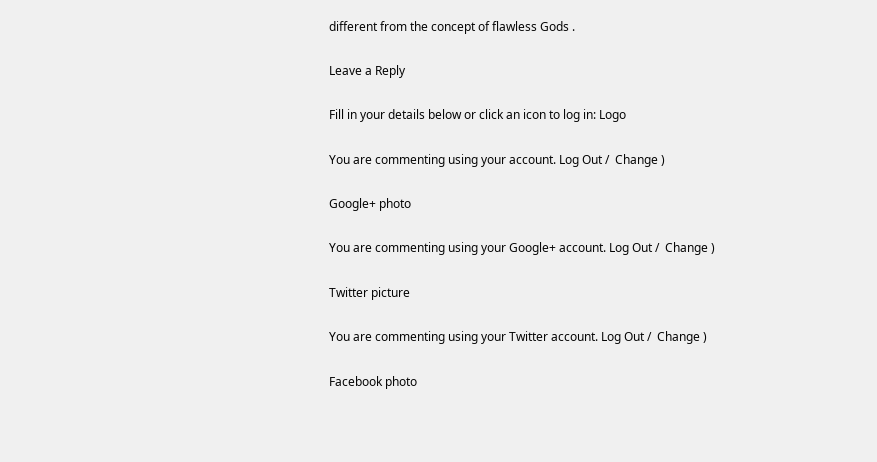different from the concept of flawless Gods .

Leave a Reply

Fill in your details below or click an icon to log in: Logo

You are commenting using your account. Log Out /  Change )

Google+ photo

You are commenting using your Google+ account. Log Out /  Change )

Twitter picture

You are commenting using your Twitter account. Log Out /  Change )

Facebook photo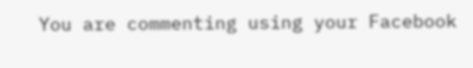You are commenting using your Facebook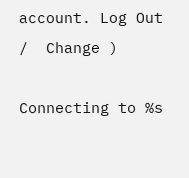account. Log Out /  Change )

Connecting to %s